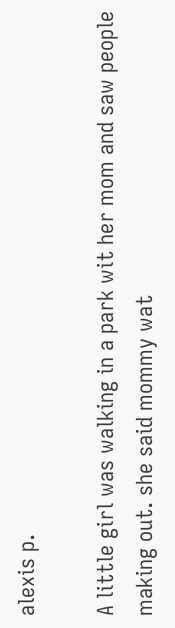alexis p.

A little girl was walking in a park wit her mom and saw people making out. she said mommy wat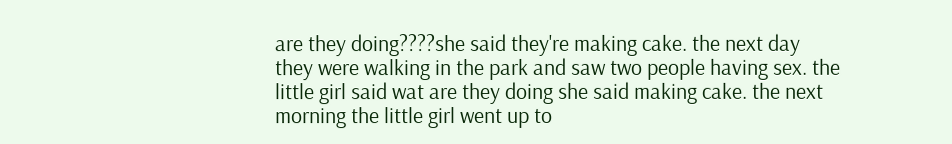are they doing????she said they're making cake. the next day they were walking in the park and saw two people having sex. the little girl said wat are they doing she said making cake. the next morning the little girl went up to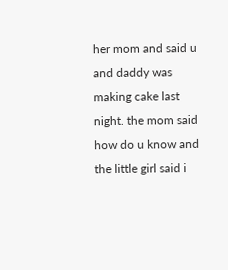her mom and said u and daddy was making cake last night. the mom said how do u know and the little girl said i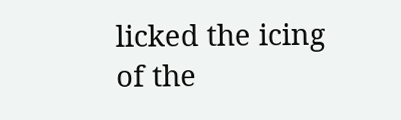licked the icing of the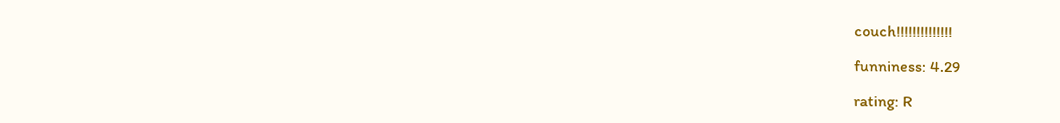couch!!!!!!!!!!!!!!

funniness: 4.29

rating: R